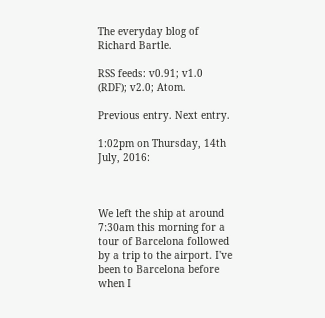The everyday blog of Richard Bartle.

RSS feeds: v0.91; v1.0 (RDF); v2.0; Atom.

Previous entry. Next entry.

1:02pm on Thursday, 14th July, 2016:



We left the ship at around 7:30am this morning for a tour of Barcelona followed by a trip to the airport. I've been to Barcelona before when I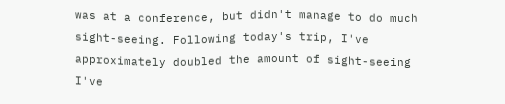was at a conference, but didn't manage to do much sight-seeing. Following today's trip, I've approximately doubled the amount of sight-seeing I've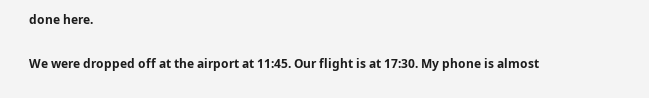done here.

We were dropped off at the airport at 11:45. Our flight is at 17:30. My phone is almost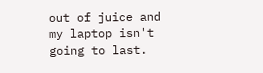out of juice and my laptop isn't going to last.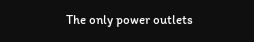The only power outlets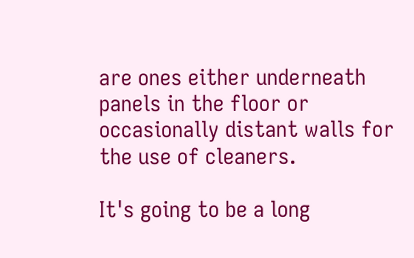are ones either underneath panels in the floor or occasionally distant walls for the use of cleaners.

It's going to be a long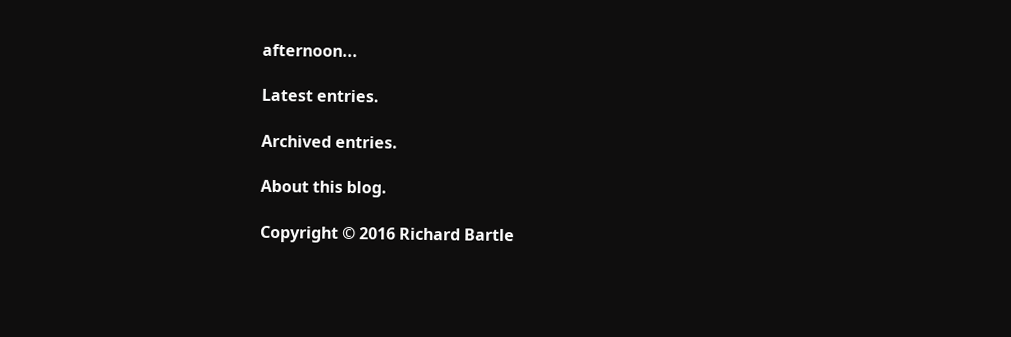afternoon...

Latest entries.

Archived entries.

About this blog.

Copyright © 2016 Richard Bartle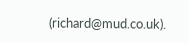(richard@mud.co.uk).